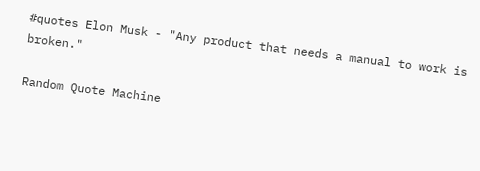#quotes Elon Musk - "Any product that needs a manual to work is broken."

Random Quote Machine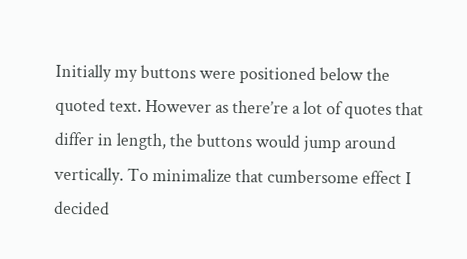Initially my buttons were positioned below the quoted text. However as there’re a lot of quotes that differ in length, the buttons would jump around vertically. To minimalize that cumbersome effect I decided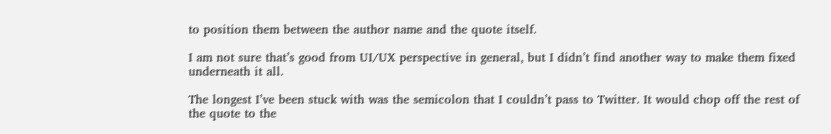to position them between the author name and the quote itself.

I am not sure that’s good from UI/UX perspective in general, but I didn’t find another way to make them fixed underneath it all.

The longest I’ve been stuck with was the semicolon that I couldn’t pass to Twitter. It would chop off the rest of the quote to the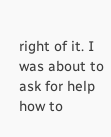right of it. I was about to ask for help how to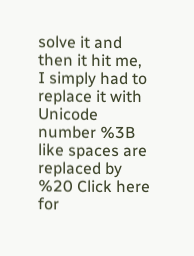solve it and then it hit me, I simply had to replace it with Unicode number %3B like spaces are replaced by %20 Click here for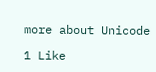more about Unicode

1 Like